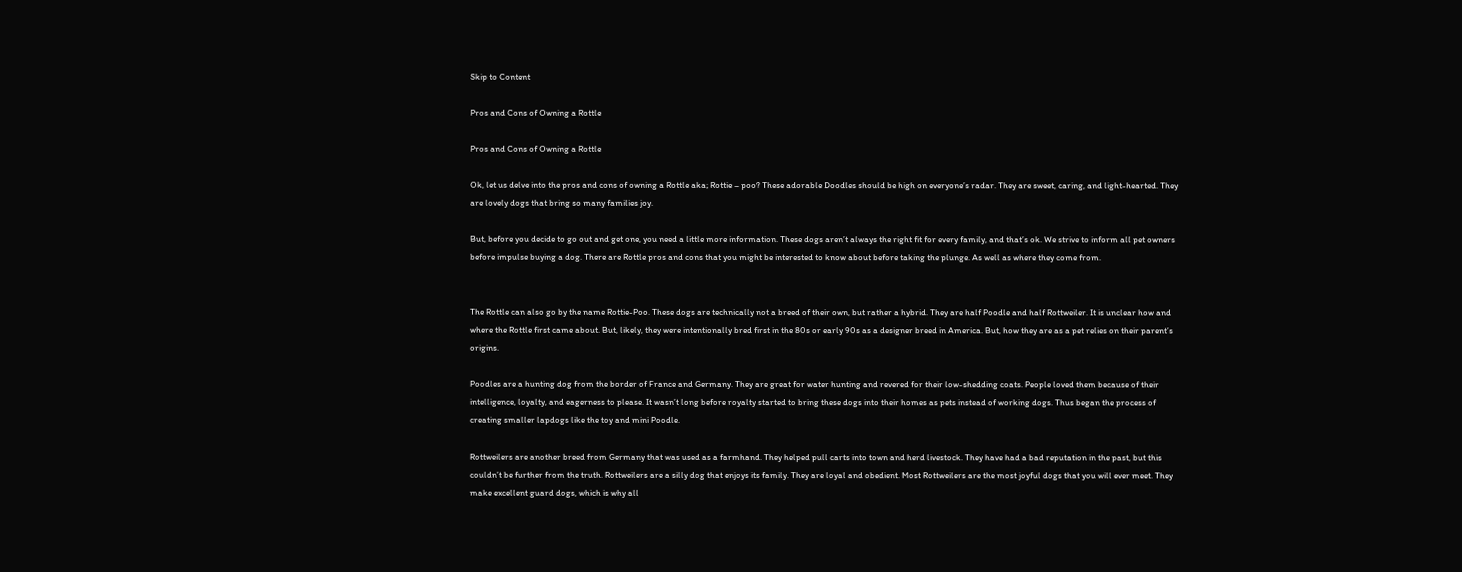Skip to Content

Pros and Cons of Owning a Rottle

Pros and Cons of Owning a Rottle

Ok, let us delve into the pros and cons of owning a Rottle aka; Rottie – poo? These adorable Doodles should be high on everyone’s radar. They are sweet, caring, and light-hearted. They are lovely dogs that bring so many families joy.

But, before you decide to go out and get one, you need a little more information. These dogs aren’t always the right fit for every family, and that’s ok. We strive to inform all pet owners before impulse buying a dog. There are Rottle pros and cons that you might be interested to know about before taking the plunge. As well as where they come from.


The Rottle can also go by the name Rottie-Poo. These dogs are technically not a breed of their own, but rather a hybrid. They are half Poodle and half Rottweiler. It is unclear how and where the Rottle first came about. But, likely, they were intentionally bred first in the 80s or early 90s as a designer breed in America. But, how they are as a pet relies on their parent’s origins.

Poodles are a hunting dog from the border of France and Germany. They are great for water hunting and revered for their low-shedding coats. People loved them because of their intelligence, loyalty, and eagerness to please. It wasn’t long before royalty started to bring these dogs into their homes as pets instead of working dogs. Thus began the process of creating smaller lapdogs like the toy and mini Poodle.

Rottweilers are another breed from Germany that was used as a farmhand. They helped pull carts into town and herd livestock. They have had a bad reputation in the past, but this couldn’t be further from the truth. Rottweilers are a silly dog that enjoys its family. They are loyal and obedient. Most Rottweilers are the most joyful dogs that you will ever meet. They make excellent guard dogs, which is why all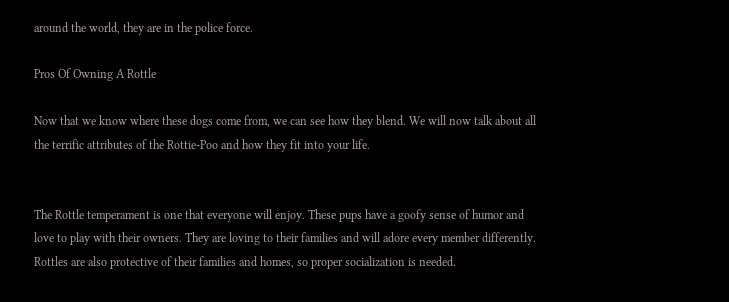around the world, they are in the police force.

Pros Of Owning A Rottle

Now that we know where these dogs come from, we can see how they blend. We will now talk about all the terrific attributes of the Rottie-Poo and how they fit into your life.


The Rottle temperament is one that everyone will enjoy. These pups have a goofy sense of humor and love to play with their owners. They are loving to their families and will adore every member differently. Rottles are also protective of their families and homes, so proper socialization is needed.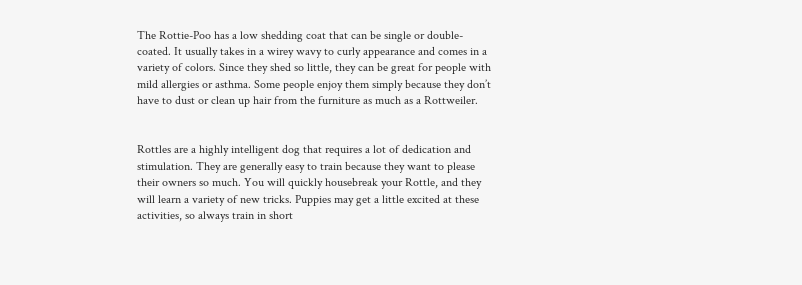The Rottie-Poo has a low shedding coat that can be single or double-coated. It usually takes in a wirey wavy to curly appearance and comes in a variety of colors. Since they shed so little, they can be great for people with mild allergies or asthma. Some people enjoy them simply because they don’t have to dust or clean up hair from the furniture as much as a Rottweiler.


Rottles are a highly intelligent dog that requires a lot of dedication and stimulation. They are generally easy to train because they want to please their owners so much. You will quickly housebreak your Rottle, and they will learn a variety of new tricks. Puppies may get a little excited at these activities, so always train in short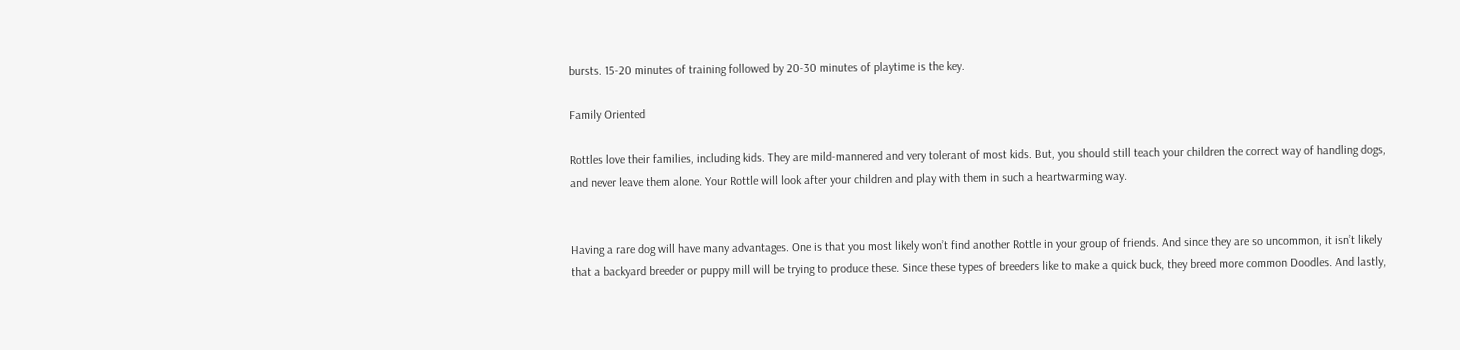bursts. 15-20 minutes of training followed by 20-30 minutes of playtime is the key.

Family Oriented

Rottles love their families, including kids. They are mild-mannered and very tolerant of most kids. But, you should still teach your children the correct way of handling dogs, and never leave them alone. Your Rottle will look after your children and play with them in such a heartwarming way.


Having a rare dog will have many advantages. One is that you most likely won’t find another Rottle in your group of friends. And since they are so uncommon, it isn’t likely that a backyard breeder or puppy mill will be trying to produce these. Since these types of breeders like to make a quick buck, they breed more common Doodles. And lastly,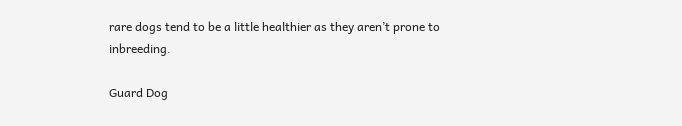rare dogs tend to be a little healthier as they aren’t prone to inbreeding.

Guard Dog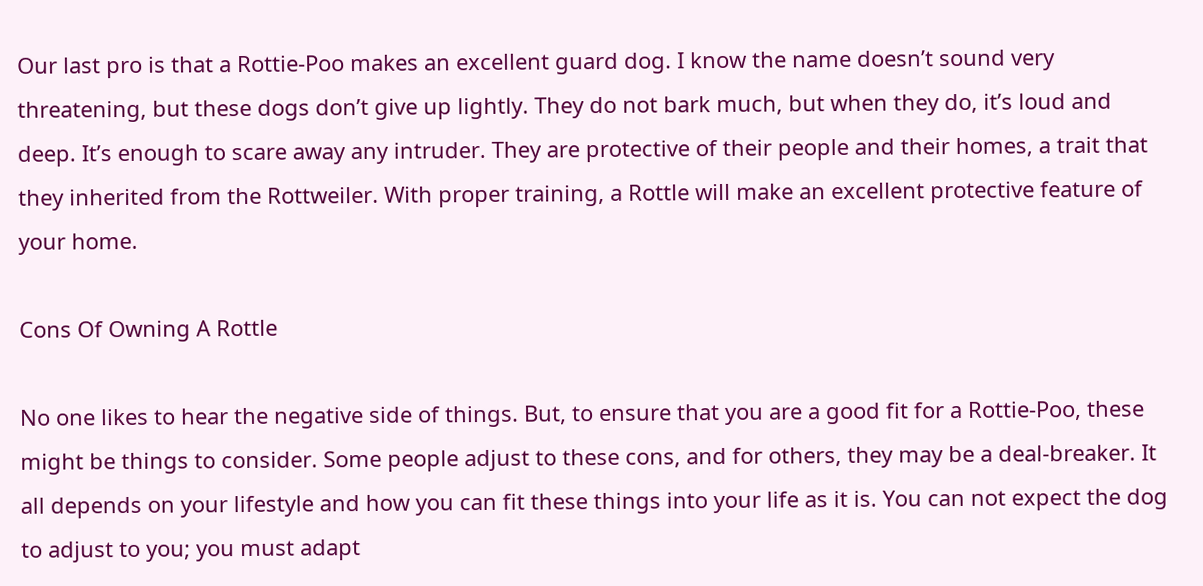Our last pro is that a Rottie-Poo makes an excellent guard dog. I know the name doesn’t sound very threatening, but these dogs don’t give up lightly. They do not bark much, but when they do, it’s loud and deep. It’s enough to scare away any intruder. They are protective of their people and their homes, a trait that they inherited from the Rottweiler. With proper training, a Rottle will make an excellent protective feature of your home.

Cons Of Owning A Rottle

No one likes to hear the negative side of things. But, to ensure that you are a good fit for a Rottie-Poo, these might be things to consider. Some people adjust to these cons, and for others, they may be a deal-breaker. It all depends on your lifestyle and how you can fit these things into your life as it is. You can not expect the dog to adjust to you; you must adapt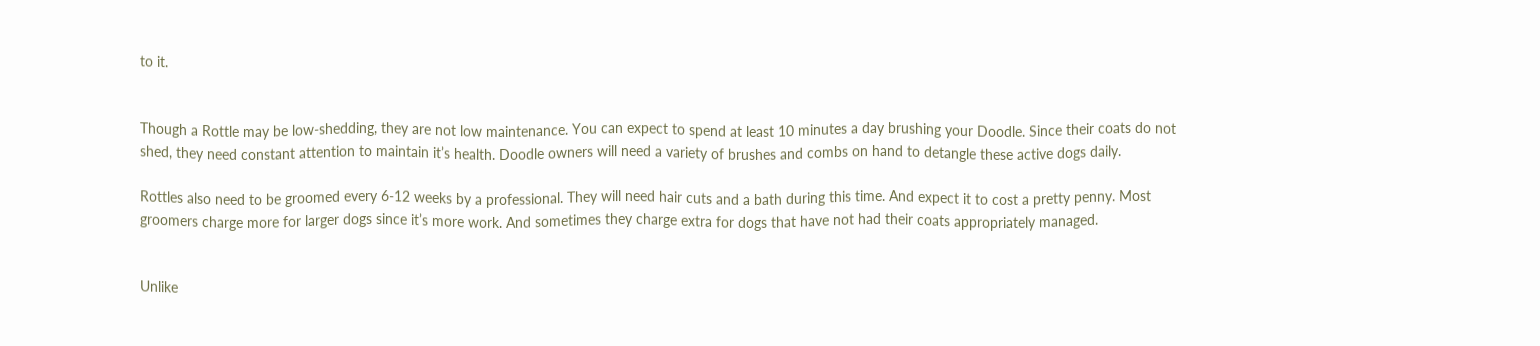to it.


Though a Rottle may be low-shedding, they are not low maintenance. You can expect to spend at least 10 minutes a day brushing your Doodle. Since their coats do not shed, they need constant attention to maintain it’s health. Doodle owners will need a variety of brushes and combs on hand to detangle these active dogs daily.

Rottles also need to be groomed every 6-12 weeks by a professional. They will need hair cuts and a bath during this time. And expect it to cost a pretty penny. Most groomers charge more for larger dogs since it’s more work. And sometimes they charge extra for dogs that have not had their coats appropriately managed.


Unlike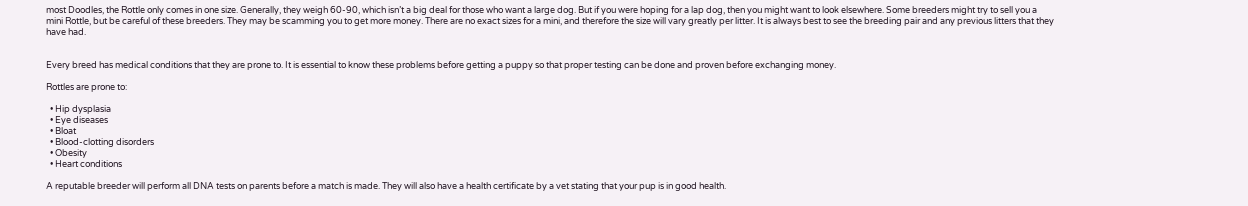most Doodles, the Rottle only comes in one size. Generally, they weigh 60-90, which isn’t a big deal for those who want a large dog. But if you were hoping for a lap dog, then you might want to look elsewhere. Some breeders might try to sell you a mini Rottle, but be careful of these breeders. They may be scamming you to get more money. There are no exact sizes for a mini, and therefore the size will vary greatly per litter. It is always best to see the breeding pair and any previous litters that they have had.


Every breed has medical conditions that they are prone to. It is essential to know these problems before getting a puppy so that proper testing can be done and proven before exchanging money.

Rottles are prone to:

  • Hip dysplasia
  • Eye diseases
  • Bloat
  • Blood-clotting disorders
  • Obesity
  • Heart conditions

A reputable breeder will perform all DNA tests on parents before a match is made. They will also have a health certificate by a vet stating that your pup is in good health.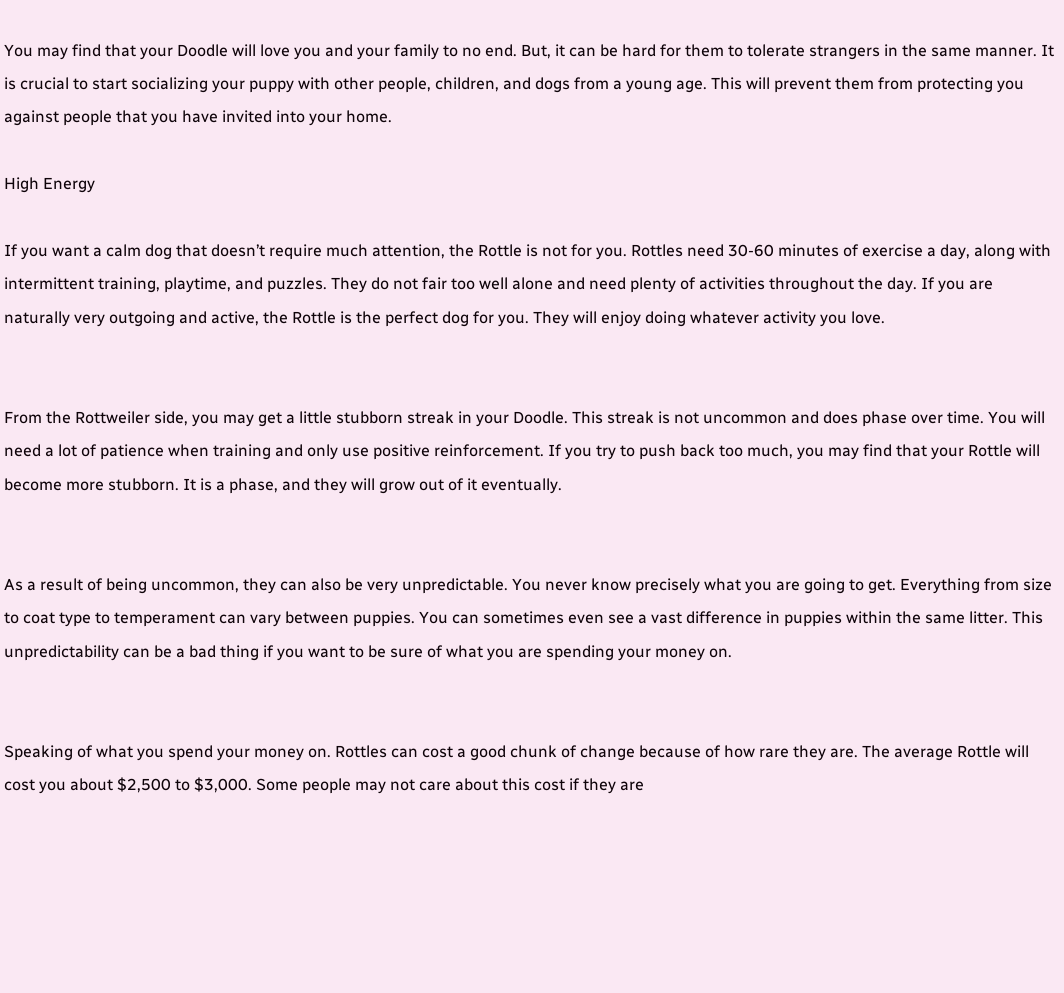You may find that your Doodle will love you and your family to no end. But, it can be hard for them to tolerate strangers in the same manner. It is crucial to start socializing your puppy with other people, children, and dogs from a young age. This will prevent them from protecting you against people that you have invited into your home.

High Energy

If you want a calm dog that doesn’t require much attention, the Rottle is not for you. Rottles need 30-60 minutes of exercise a day, along with intermittent training, playtime, and puzzles. They do not fair too well alone and need plenty of activities throughout the day. If you are naturally very outgoing and active, the Rottle is the perfect dog for you. They will enjoy doing whatever activity you love.


From the Rottweiler side, you may get a little stubborn streak in your Doodle. This streak is not uncommon and does phase over time. You will need a lot of patience when training and only use positive reinforcement. If you try to push back too much, you may find that your Rottle will become more stubborn. It is a phase, and they will grow out of it eventually.


As a result of being uncommon, they can also be very unpredictable. You never know precisely what you are going to get. Everything from size to coat type to temperament can vary between puppies. You can sometimes even see a vast difference in puppies within the same litter. This unpredictability can be a bad thing if you want to be sure of what you are spending your money on.


Speaking of what you spend your money on. Rottles can cost a good chunk of change because of how rare they are. The average Rottle will cost you about $2,500 to $3,000. Some people may not care about this cost if they are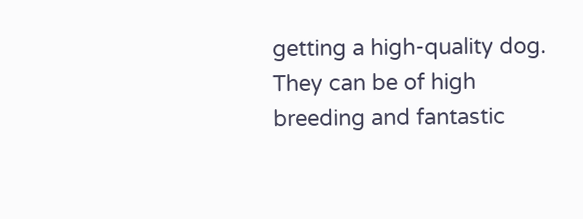getting a high-quality dog. They can be of high breeding and fantastic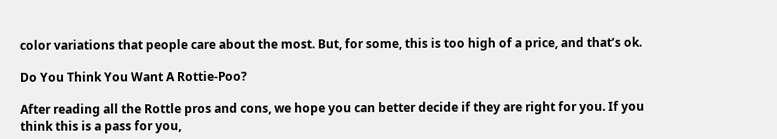color variations that people care about the most. But, for some, this is too high of a price, and that’s ok.

Do You Think You Want A Rottie-Poo?

After reading all the Rottle pros and cons, we hope you can better decide if they are right for you. If you think this is a pass for you,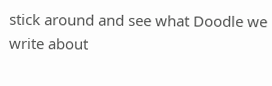stick around and see what Doodle we write about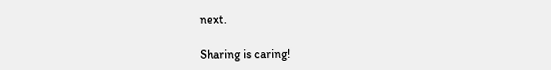next.

Sharing is caring!